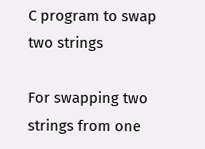C program to swap two strings

For swapping two strings from one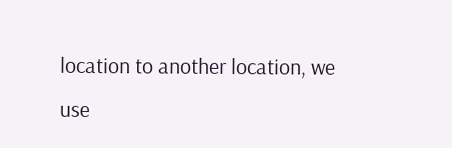location to another location, we use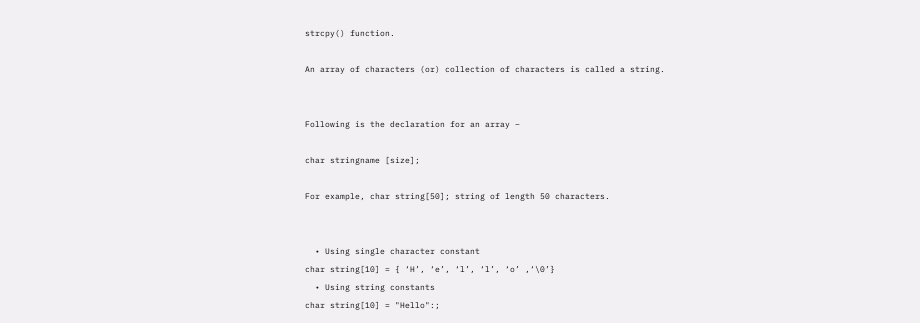strcpy() function.

An array of characters (or) collection of characters is called a string.


Following is the declaration for an array −

char stringname [size];

For example, char string[50]; string of length 50 characters.


  • Using single character constant
char string[10] = { ‘H’, ‘e’, ‘l’, ‘l’, ‘o’ ,‘\0’}
  • Using string constants
char string[10] = "Hello":;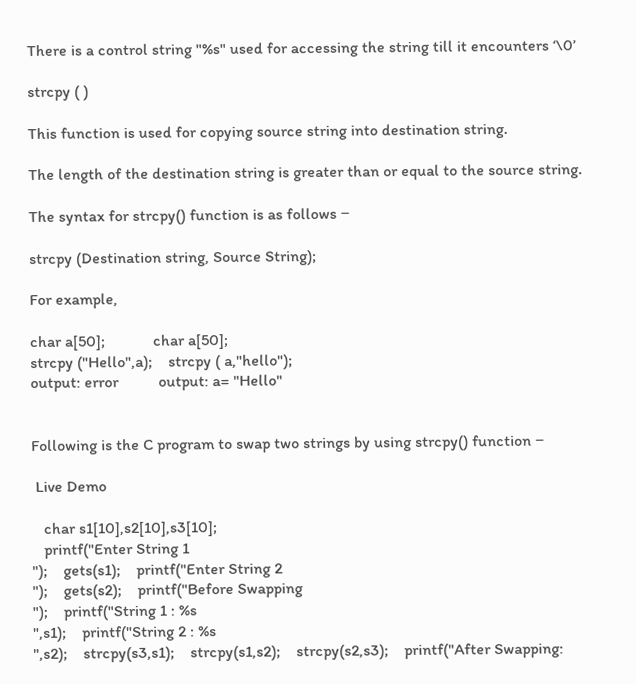There is a control string "%s" used for accessing the string till it encounters ‘\0’

strcpy ( )

This function is used for copying source string into destination string.

The length of the destination string is greater than or equal to the source string.

The syntax for strcpy() function is as follows −

strcpy (Destination string, Source String);

For example,

char a[50];            char a[50];
strcpy ("Hello",a);    strcpy ( a,"hello");
output: error          output: a= "Hello"


Following is the C program to swap two strings by using strcpy() function −

 Live Demo

   char s1[10],s2[10],s3[10];
   printf("Enter String 1
");    gets(s1);    printf("Enter String 2
");    gets(s2);    printf("Before Swapping
");    printf("String 1 : %s
",s1);    printf("String 2 : %s
",s2);    strcpy(s3,s1);    strcpy(s1,s2);    strcpy(s2,s3);    printf("After Swapping: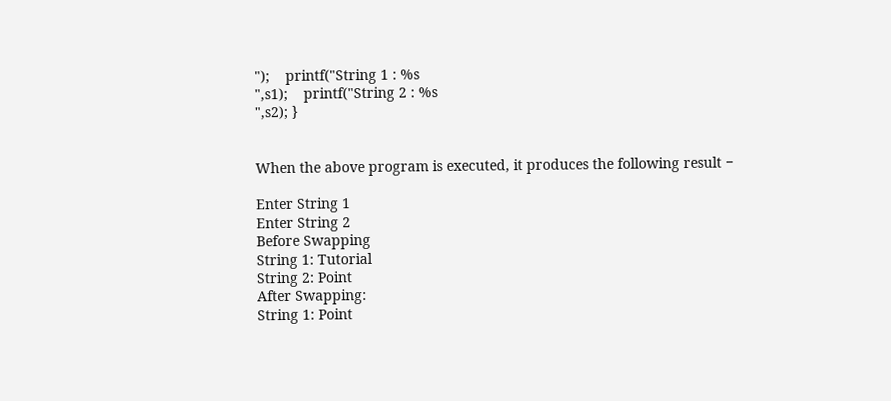");    printf("String 1 : %s
",s1);    printf("String 2 : %s
",s2); }


When the above program is executed, it produces the following result −

Enter String 1
Enter String 2
Before Swapping
String 1: Tutorial
String 2: Point
After Swapping:
String 1: Point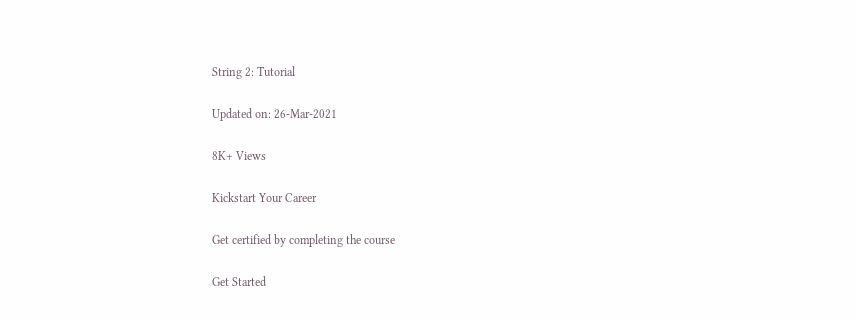String 2: Tutorial

Updated on: 26-Mar-2021

8K+ Views

Kickstart Your Career

Get certified by completing the course

Get Started